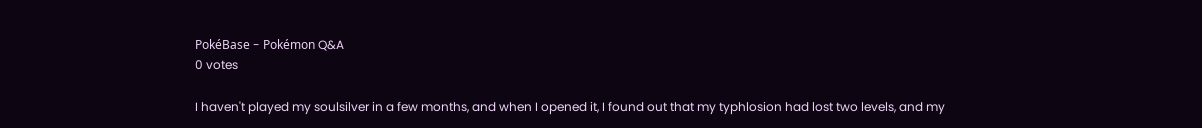PokéBase - Pokémon Q&A
0 votes

I haven't played my soulsilver in a few months, and when I opened it, I found out that my typhlosion had lost two levels, and my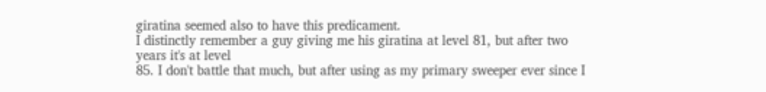giratina seemed also to have this predicament.
I distinctly remember a guy giving me his giratina at level 81, but after two years it's at level
85. I don't battle that much, but after using as my primary sweeper ever since I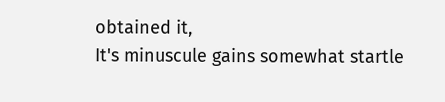obtained it,
It's minuscule gains somewhat startle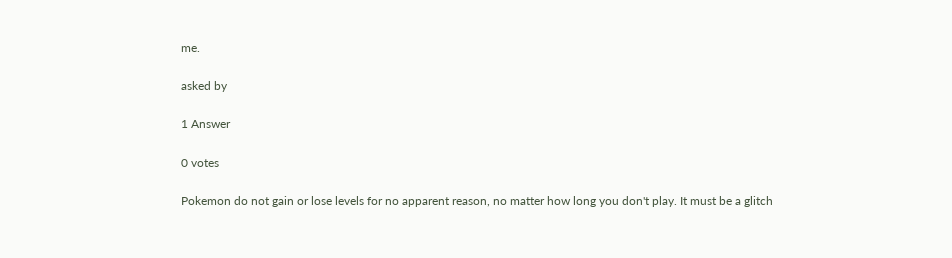me.

asked by

1 Answer

0 votes

Pokemon do not gain or lose levels for no apparent reason, no matter how long you don't play. It must be a glitch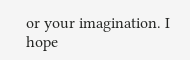or your imagination. I hope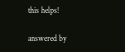this helps!

answered by